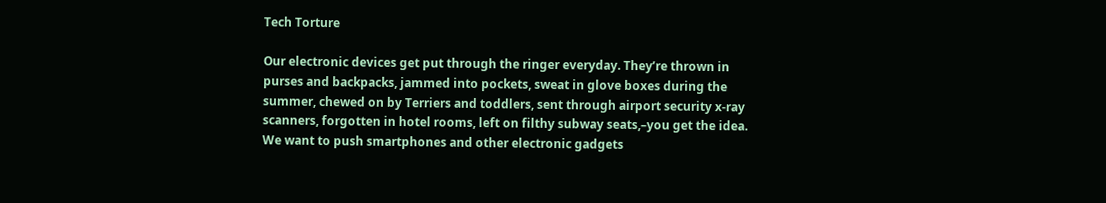Tech Torture

Our electronic devices get put through the ringer everyday. They’re thrown in purses and backpacks, jammed into pockets, sweat in glove boxes during the summer, chewed on by Terriers and toddlers, sent through airport security x-ray scanners, forgotten in hotel rooms, left on filthy subway seats,–you get the idea. We want to push smartphones and other electronic gadgets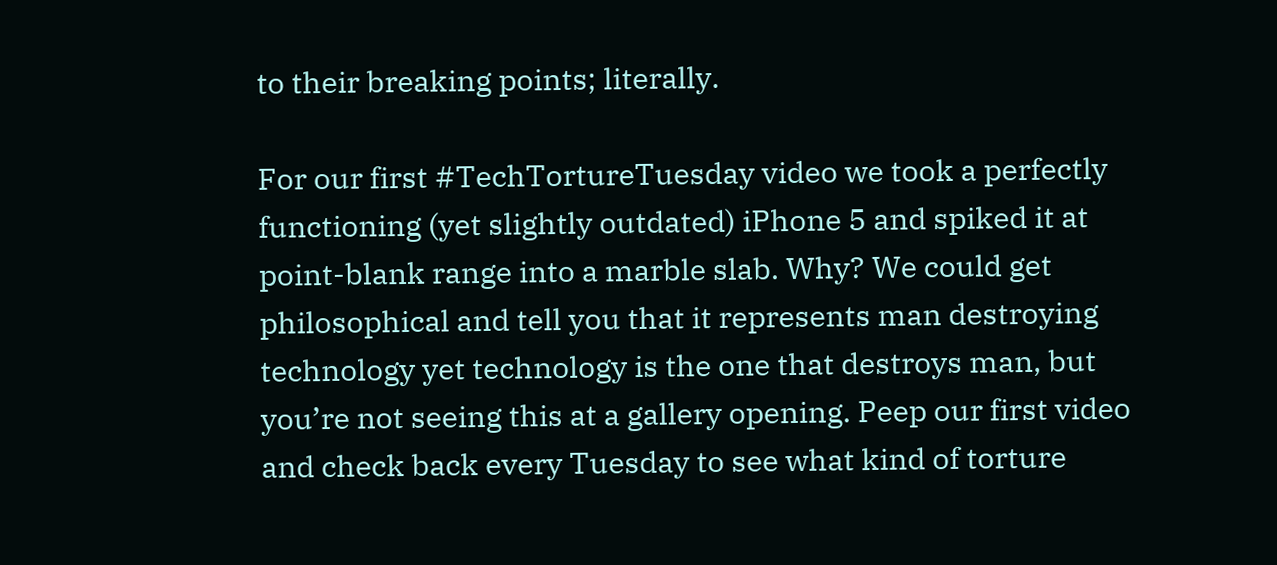to their breaking points; literally.

For our first #TechTortureTuesday video we took a perfectly functioning (yet slightly outdated) iPhone 5 and spiked it at point-blank range into a marble slab. Why? We could get philosophical and tell you that it represents man destroying technology yet technology is the one that destroys man, but you’re not seeing this at a gallery opening. Peep our first video and check back every Tuesday to see what kind of torture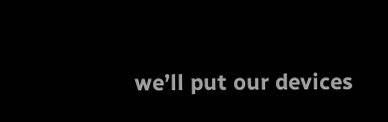we’ll put our devices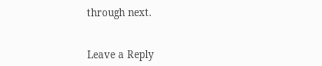through next.


Leave a Reply